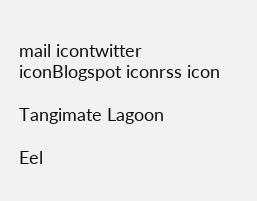mail icontwitter iconBlogspot iconrss icon

Tangimate Lagoon

Eel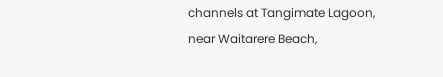channels at Tangimate Lagoon, near Waitarere Beach,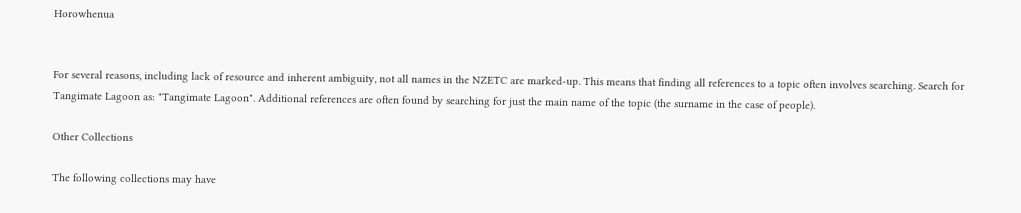Horowhenua


For several reasons, including lack of resource and inherent ambiguity, not all names in the NZETC are marked-up. This means that finding all references to a topic often involves searching. Search for Tangimate Lagoon as: "Tangimate Lagoon". Additional references are often found by searching for just the main name of the topic (the surname in the case of people).

Other Collections

The following collections may have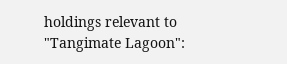holdings relevant to "Tangimate Lagoon":